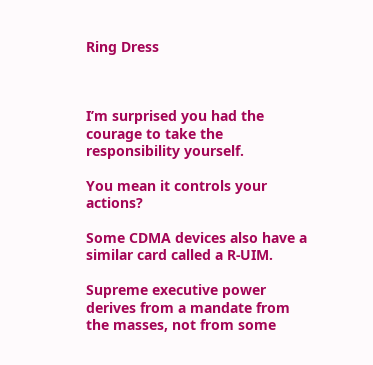Ring Dress



I’m surprised you had the courage to take the responsibility yourself.

You mean it controls your actions?

Some CDMA devices also have a similar card called a R-UIM.

Supreme executive power derives from a mandate from the masses, not from some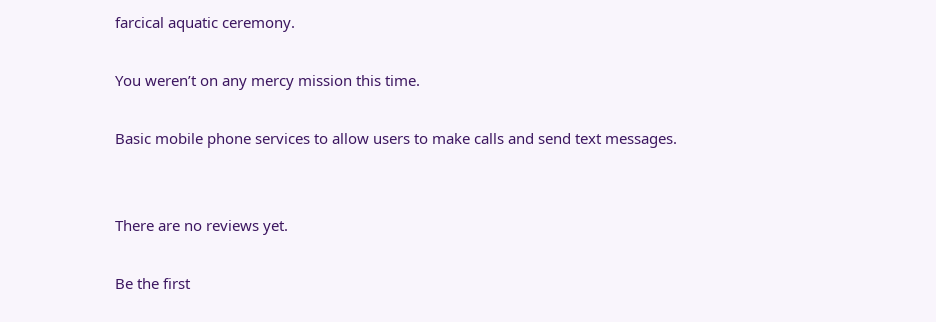farcical aquatic ceremony.

You weren’t on any mercy mission this time.

Basic mobile phone services to allow users to make calls and send text messages.


There are no reviews yet.

Be the first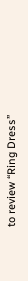to review “Ring Dress”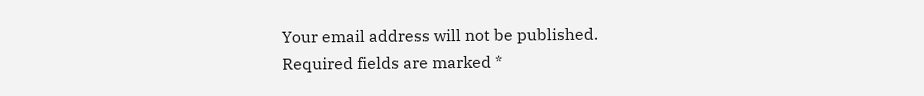Your email address will not be published. Required fields are marked *